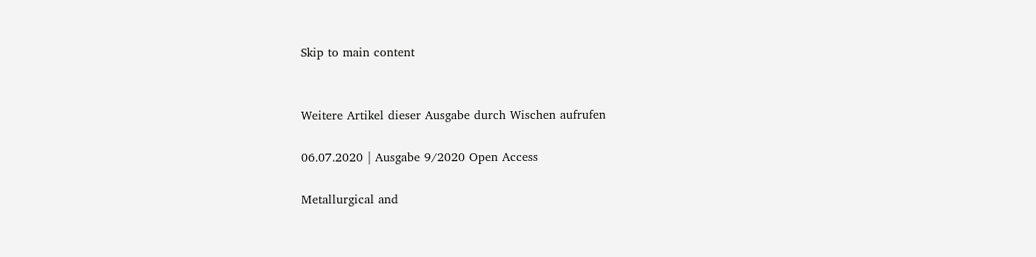Skip to main content


Weitere Artikel dieser Ausgabe durch Wischen aufrufen

06.07.2020 | Ausgabe 9/2020 Open Access

Metallurgical and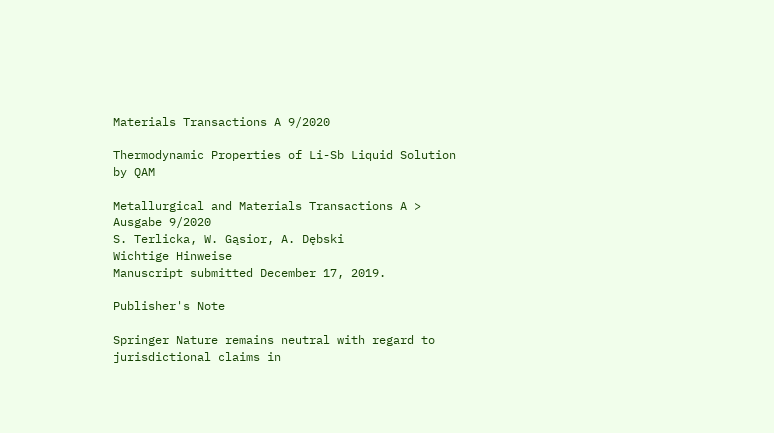Materials Transactions A 9/2020

Thermodynamic Properties of Li-Sb Liquid Solution by QAM

Metallurgical and Materials Transactions A > Ausgabe 9/2020
S. Terlicka, W. Gąsior, A. Dębski
Wichtige Hinweise
Manuscript submitted December 17, 2019.

Publisher's Note

Springer Nature remains neutral with regard to jurisdictional claims in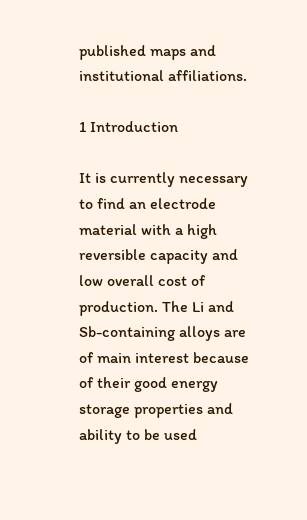published maps and institutional affiliations.

1 Introduction

It is currently necessary to find an electrode material with a high reversible capacity and low overall cost of production. The Li and Sb-containing alloys are of main interest because of their good energy storage properties and ability to be used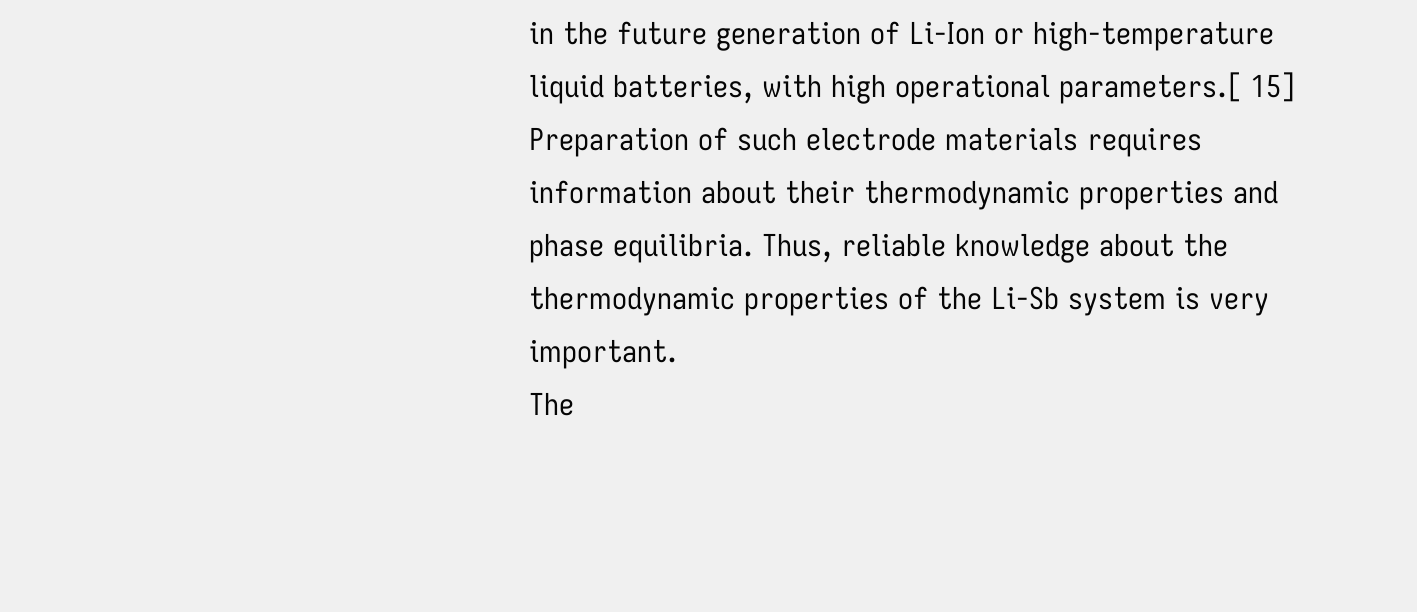in the future generation of Li-Ion or high-temperature liquid batteries, with high operational parameters.[ 15] Preparation of such electrode materials requires information about their thermodynamic properties and phase equilibria. Thus, reliable knowledge about the thermodynamic properties of the Li-Sb system is very important.
The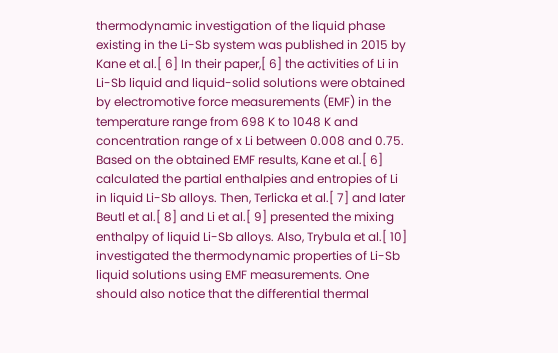thermodynamic investigation of the liquid phase existing in the Li-Sb system was published in 2015 by Kane et al.[ 6] In their paper,[ 6] the activities of Li in Li-Sb liquid and liquid-solid solutions were obtained by electromotive force measurements (EMF) in the temperature range from 698 K to 1048 K and concentration range of x Li between 0.008 and 0.75. Based on the obtained EMF results, Kane et al.[ 6] calculated the partial enthalpies and entropies of Li in liquid Li-Sb alloys. Then, Terlicka et al.[ 7] and later Beutl et al.[ 8] and Li et al.[ 9] presented the mixing enthalpy of liquid Li-Sb alloys. Also, Trybula et al.[ 10] investigated the thermodynamic properties of Li-Sb liquid solutions using EMF measurements. One should also notice that the differential thermal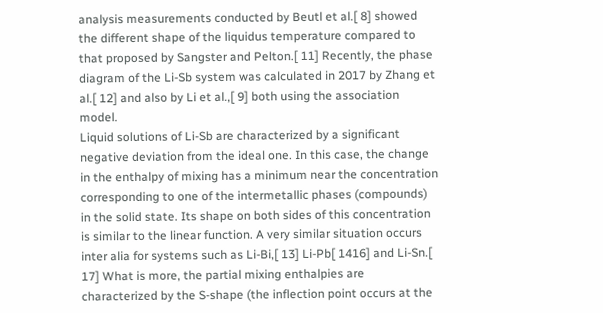analysis measurements conducted by Beutl et al.[ 8] showed the different shape of the liquidus temperature compared to that proposed by Sangster and Pelton.[ 11] Recently, the phase diagram of the Li-Sb system was calculated in 2017 by Zhang et al.[ 12] and also by Li et al.,[ 9] both using the association model.
Liquid solutions of Li-Sb are characterized by a significant negative deviation from the ideal one. In this case, the change in the enthalpy of mixing has a minimum near the concentration corresponding to one of the intermetallic phases (compounds) in the solid state. Its shape on both sides of this concentration is similar to the linear function. A very similar situation occurs inter alia for systems such as Li-Bi,[ 13] Li-Pb[ 1416] and Li-Sn.[ 17] What is more, the partial mixing enthalpies are characterized by the S-shape (the inflection point occurs at the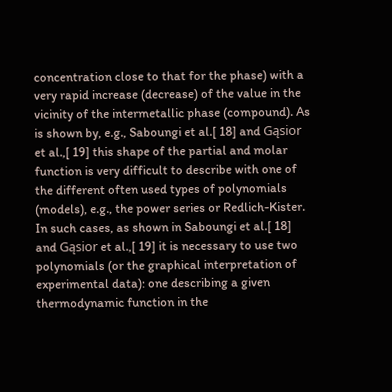concentration close to that for the phase) with a very rapid increase (decrease) of the value in the vicinity of the intermetallic phase (compound). As is shown by, e.g., Saboungi et al.[ 18] and Gąsior et al.,[ 19] this shape of the partial and molar function is very difficult to describe with one of the different often used types of polynomials (models), e.g., the power series or Redlich-Kister. In such cases, as shown in Saboungi et al.[ 18] and Gąsior et al.,[ 19] it is necessary to use two polynomials (or the graphical interpretation of experimental data): one describing a given thermodynamic function in the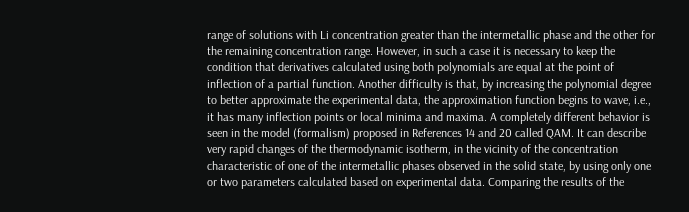range of solutions with Li concentration greater than the intermetallic phase and the other for the remaining concentration range. However, in such a case it is necessary to keep the condition that derivatives calculated using both polynomials are equal at the point of inflection of a partial function. Another difficulty is that, by increasing the polynomial degree to better approximate the experimental data, the approximation function begins to wave, i.e., it has many inflection points or local minima and maxima. A completely different behavior is seen in the model (formalism) proposed in References 14 and 20 called QAM. It can describe very rapid changes of the thermodynamic isotherm, in the vicinity of the concentration characteristic of one of the intermetallic phases observed in the solid state, by using only one or two parameters calculated based on experimental data. Comparing the results of the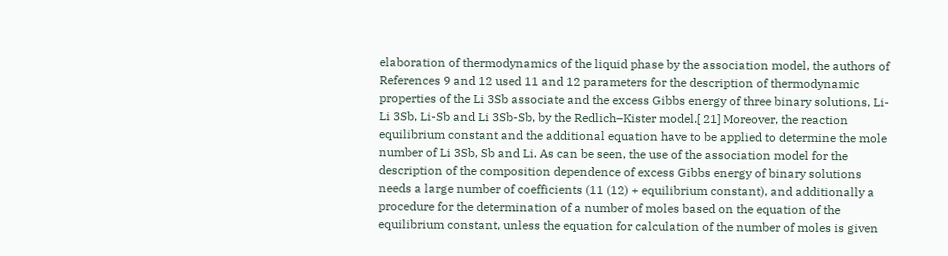elaboration of thermodynamics of the liquid phase by the association model, the authors of References 9 and 12 used 11 and 12 parameters for the description of thermodynamic properties of the Li 3Sb associate and the excess Gibbs energy of three binary solutions, Li-Li 3Sb, Li-Sb and Li 3Sb-Sb, by the Redlich–Kister model.[ 21] Moreover, the reaction equilibrium constant and the additional equation have to be applied to determine the mole number of Li 3Sb, Sb and Li. As can be seen, the use of the association model for the description of the composition dependence of excess Gibbs energy of binary solutions needs a large number of coefficients (11 (12) + equilibrium constant), and additionally a procedure for the determination of a number of moles based on the equation of the equilibrium constant, unless the equation for calculation of the number of moles is given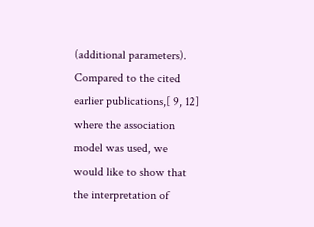(additional parameters).
Compared to the cited earlier publications,[ 9, 12] where the association model was used, we would like to show that the interpretation of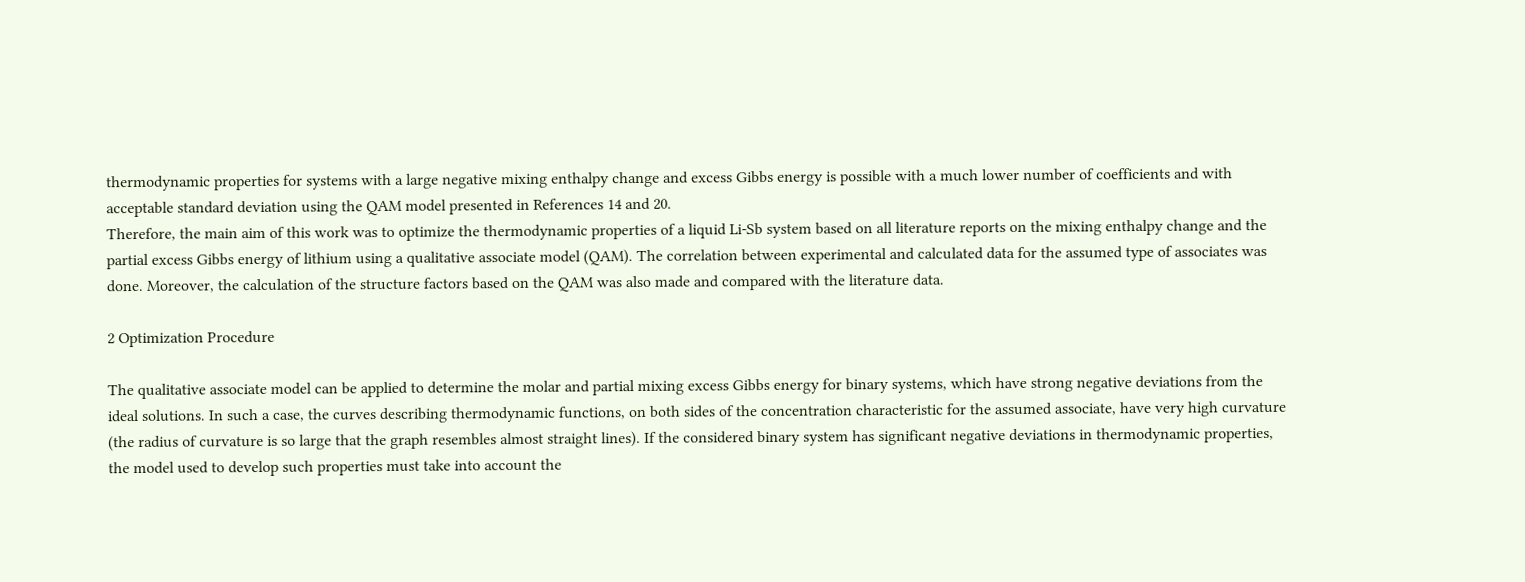thermodynamic properties for systems with a large negative mixing enthalpy change and excess Gibbs energy is possible with a much lower number of coefficients and with acceptable standard deviation using the QAM model presented in References 14 and 20.
Therefore, the main aim of this work was to optimize the thermodynamic properties of a liquid Li-Sb system based on all literature reports on the mixing enthalpy change and the partial excess Gibbs energy of lithium using a qualitative associate model (QAM). The correlation between experimental and calculated data for the assumed type of associates was done. Moreover, the calculation of the structure factors based on the QAM was also made and compared with the literature data.

2 Optimization Procedure

The qualitative associate model can be applied to determine the molar and partial mixing excess Gibbs energy for binary systems, which have strong negative deviations from the ideal solutions. In such a case, the curves describing thermodynamic functions, on both sides of the concentration characteristic for the assumed associate, have very high curvature (the radius of curvature is so large that the graph resembles almost straight lines). If the considered binary system has significant negative deviations in thermodynamic properties, the model used to develop such properties must take into account the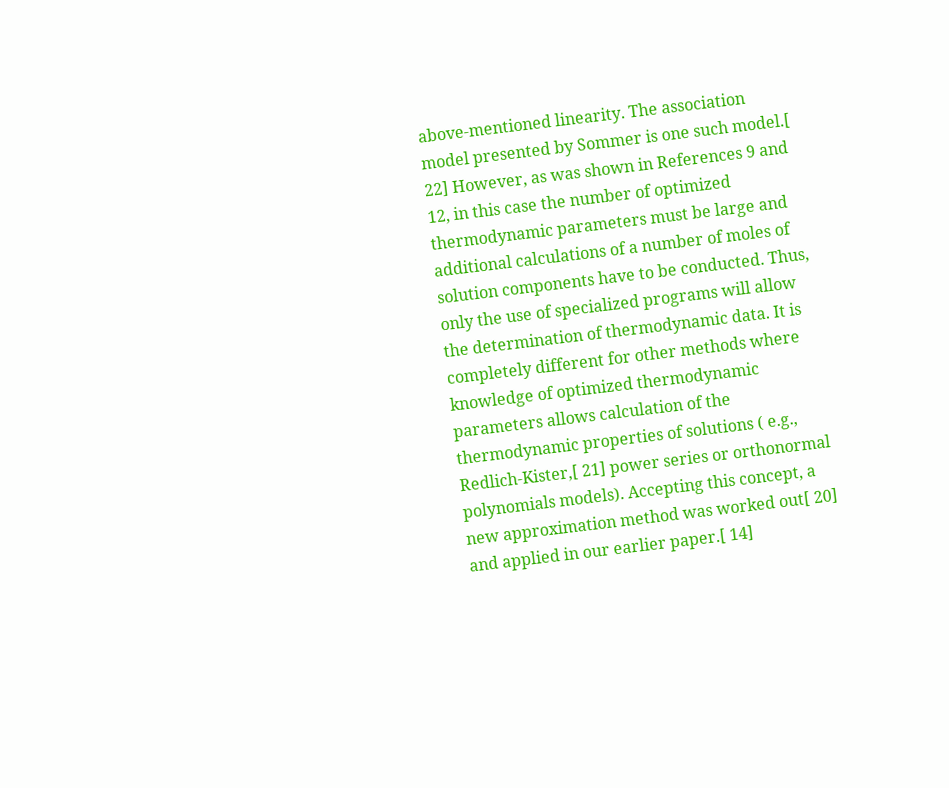above-mentioned linearity. The association model presented by Sommer is one such model.[ 22] However, as was shown in References 9 and 12, in this case the number of optimized thermodynamic parameters must be large and additional calculations of a number of moles of solution components have to be conducted. Thus, only the use of specialized programs will allow the determination of thermodynamic data. It is completely different for other methods where knowledge of optimized thermodynamic parameters allows calculation of the thermodynamic properties of solutions ( e.g., Redlich-Kister,[ 21] power series or orthonormal polynomials models). Accepting this concept, a new approximation method was worked out[ 20] and applied in our earlier paper.[ 14]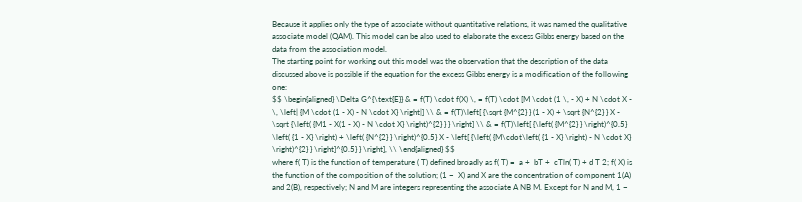Because it applies only the type of associate without quantitative relations, it was named the qualitative associate model (QAM). This model can be also used to elaborate the excess Gibbs energy based on the data from the association model.
The starting point for working out this model was the observation that the description of the data discussed above is possible if the equation for the excess Gibbs energy is a modification of the following one:
$$ \begin{aligned} \Delta G^{\text{E}} & = f(T) \cdot f(X) \, = f(T) \cdot [M \cdot (1 \, - X) + N \cdot X - \, \left| {M \cdot (1 - X) - N \cdot X} \right|] \\ & = f(T)\left[ {\sqrt {M^{2} } (1 - X) + \sqrt {N^{2} } X - \sqrt {\left( {M1 - X(1 - X) - N \cdot X} \right)^{2} } } \right] \\ & = f(T)\left[ {\left( {M^{2} } \right)^{0.5} \left( {1 - X} \right) + \left( {N^{2} } \right)^{0.5} X - \left[ {\left( {M\cdot\left( {1 - X} \right) - N \cdot X} \right)^{2} } \right]^{0.5} } \right], \\ \end{aligned} $$
where f( T) is the function of temperature ( T) defined broadly as f( T) =  a +  bT +  cTln( T) + d T 2; f( X) is the function of the composition of the solution; (1 −  X) and X are the concentration of component 1(A) and 2(B), respectively; N and M are integers representing the associate A NB M. Except for N and M, 1 −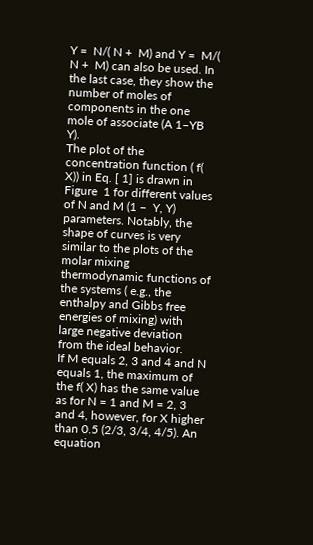Y =  N/( N +  M) and Y =  M/( N +  M) can also be used. In the last case, they show the number of moles of components in the one mole of associate (A 1−YB Y).
The plot of the concentration function ( f( X)) in Eq. [ 1] is drawn in Figure  1 for different values of N and M (1 −  Y, Y) parameters. Notably, the shape of curves is very similar to the plots of the molar mixing thermodynamic functions of the systems ( e.g., the enthalpy and Gibbs free energies of mixing) with large negative deviation from the ideal behavior.
If M equals 2, 3 and 4 and N equals 1, the maximum of the f( X) has the same value as for N = 1 and M = 2, 3 and 4, however, for X higher than 0.5 (2/3, 3/4, 4/5). An equation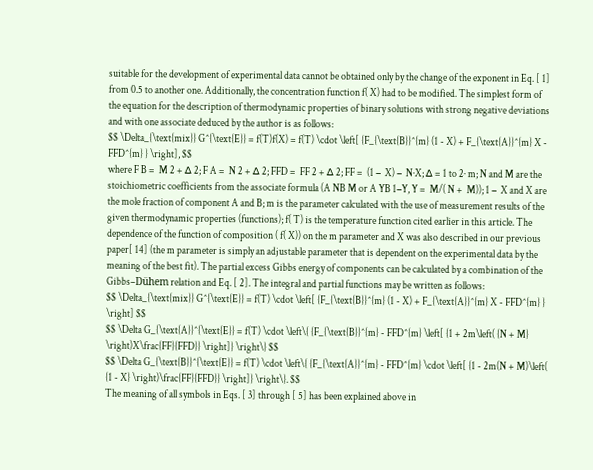suitable for the development of experimental data cannot be obtained only by the change of the exponent in Eq. [ 1] from 0.5 to another one. Additionally, the concentration function f( X) had to be modified. The simplest form of the equation for the description of thermodynamic properties of binary solutions with strong negative deviations and with one associate deduced by the author is as follows:
$$ \Delta_{\text{mix}} G^{\text{E}} = f(T)f(X) = f(T) \cdot \left[ {F_{\text{B}}^{m} (1 - X) + F_{\text{A}}^{m} X - FFD^{m} } \right], $$
where F B =  M 2 + ∆ 2; F A =  N 2 + ∆ 2; FFD =  FF 2 + ∆ 2; FF =  (1 −  X) −  N·X; ∆ = 1 to 2· m; N and M are the stoichiometric coefficients from the associate formula (A NB M or A YB 1−Y, Y =  M/( N +  M)); 1 −  X and X are the mole fraction of component A and B; m is the parameter calculated with the use of measurement results of the given thermodynamic properties (functions); f( T) is the temperature function cited earlier in this article. The dependence of the function of composition ( f( X)) on the m parameter and X was also described in our previous paper[ 14] (the m parameter is simply an adjustable parameter that is dependent on the experimental data by the meaning of the best fit). The partial excess Gibbs energy of components can be calculated by a combination of the Gibbs–Dühem relation and Eq. [ 2]. The integral and partial functions may be written as follows:
$$ \Delta_{\text{mix}} G^{\text{E}} = f(T) \cdot \left[ {F_{\text{B}}^{m} (1 - X) + F_{\text{A}}^{m} X - FFD^{m} } \right] $$
$$ \Delta G_{\text{A}}^{\text{E}} = f(T) \cdot \left\{ {F_{\text{B}}^{m} - FFD^{m} \left[ {1 + 2m\left( {N + M} \right)X\frac{FF}{FFD}} \right]} \right\} $$
$$ \Delta G_{\text{B}}^{\text{E}} = f(T) \cdot \left\{ {F_{\text{A}}^{m} - FFD^{m} \cdot \left[ {1 - 2m(N + M)\left( {1 - X} \right)\frac{FF}{FFD}} \right]} \right\}. $$
The meaning of all symbols in Eqs. [ 3] through [ 5] has been explained above in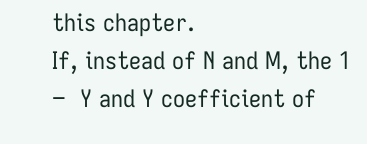this chapter.
If, instead of N and M, the 1 −  Y and Y coefficient of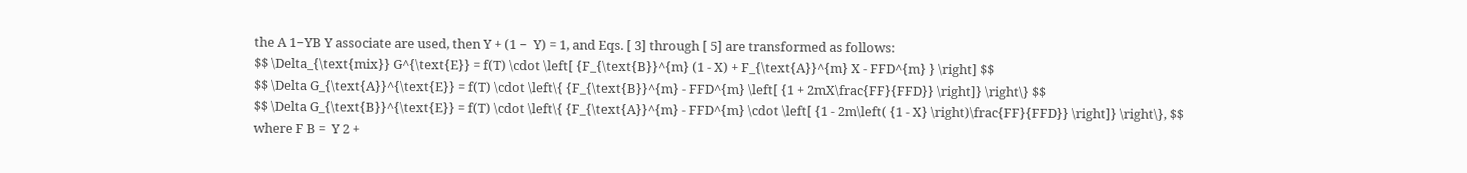the A 1−YB Y associate are used, then Y + (1 −  Y) = 1, and Eqs. [ 3] through [ 5] are transformed as follows:
$$ \Delta_{\text{mix}} G^{\text{E}} = f(T) \cdot \left[ {F_{\text{B}}^{m} (1 - X) + F_{\text{A}}^{m} X - FFD^{m} } \right] $$
$$ \Delta G_{\text{A}}^{\text{E}} = f(T) \cdot \left\{ {F_{\text{B}}^{m} - FFD^{m} \left[ {1 + 2mX\frac{FF}{FFD}} \right]} \right\} $$
$$ \Delta G_{\text{B}}^{\text{E}} = f(T) \cdot \left\{ {F_{\text{A}}^{m} - FFD^{m} \cdot \left[ {1 - 2m\left( {1 - X} \right)\frac{FF}{FFD}} \right]} \right\}, $$
where F B =  Y 2 +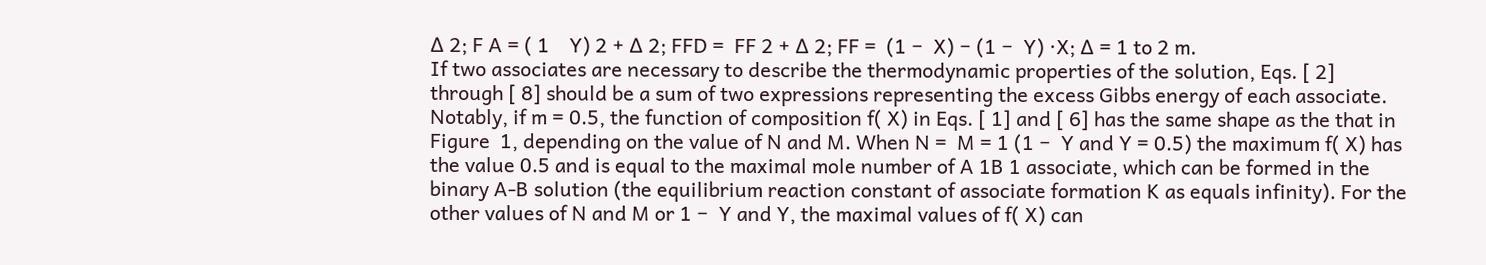∆ 2; F A = ( 1    Y) 2 + ∆ 2; FFD =  FF 2 + ∆ 2; FF =  (1 −  X) − (1 −  Y) ·X; ∆ = 1 to 2 m.
If two associates are necessary to describe the thermodynamic properties of the solution, Eqs. [ 2] through [ 8] should be a sum of two expressions representing the excess Gibbs energy of each associate.
Notably, if m = 0.5, the function of composition f( X) in Eqs. [ 1] and [ 6] has the same shape as the that in Figure  1, depending on the value of N and M. When N =  M = 1 (1 −  Y and Y = 0.5) the maximum f( X) has the value 0.5 and is equal to the maximal mole number of A 1B 1 associate, which can be formed in the binary A-B solution (the equilibrium reaction constant of associate formation K as equals infinity). For the other values of N and M or 1 −  Y and Y, the maximal values of f( X) can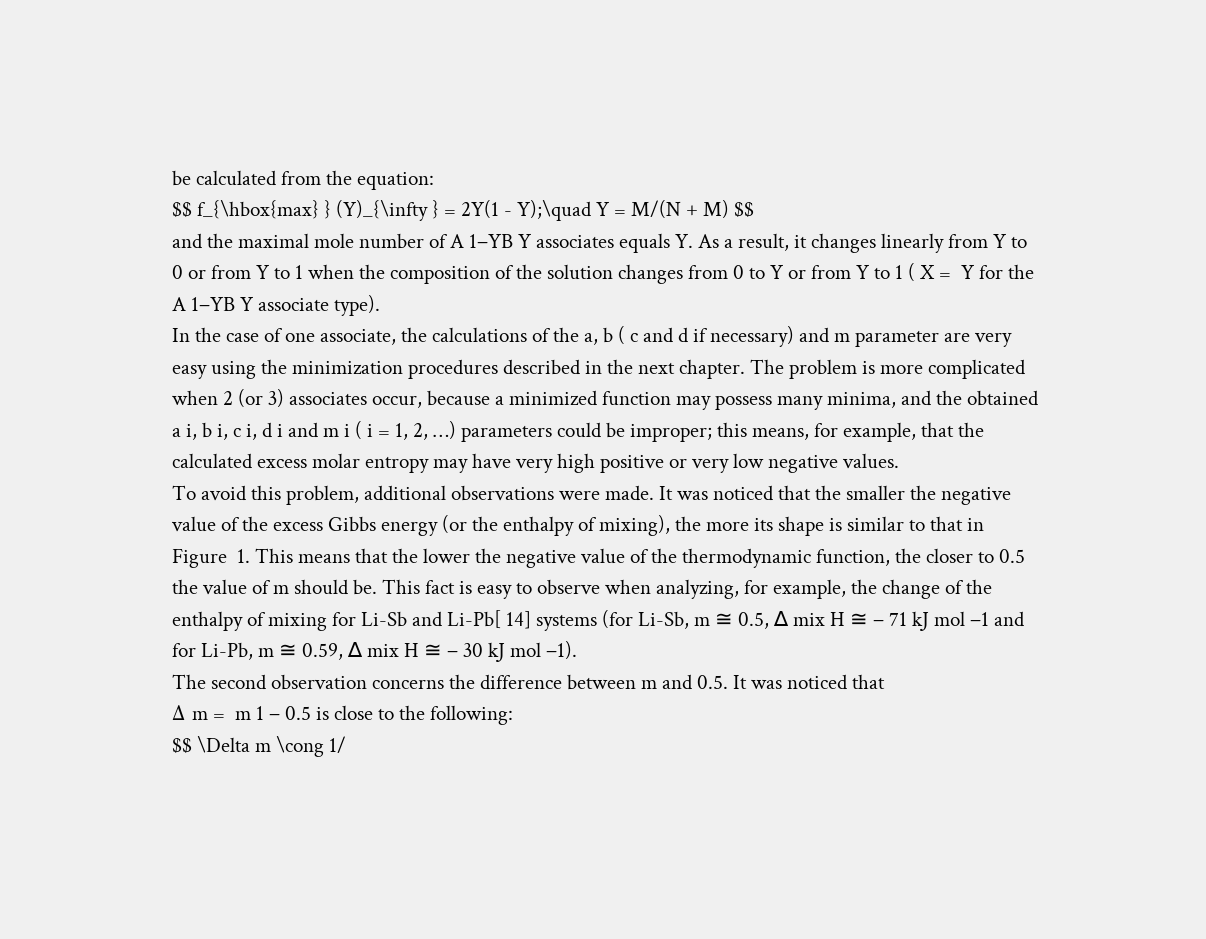be calculated from the equation:
$$ f_{\hbox{max} } (Y)_{\infty } = 2Y(1 - Y);\quad Y = M/(N + M) $$
and the maximal mole number of A 1−YB Y associates equals Y. As a result, it changes linearly from Y to 0 or from Y to 1 when the composition of the solution changes from 0 to Y or from Y to 1 ( X =  Y for the A 1−YB Y associate type).
In the case of one associate, the calculations of the a, b ( c and d if necessary) and m parameter are very easy using the minimization procedures described in the next chapter. The problem is more complicated when 2 (or 3) associates occur, because a minimized function may possess many minima, and the obtained a i, b i, c i, d i and m i ( i = 1, 2, …) parameters could be improper; this means, for example, that the calculated excess molar entropy may have very high positive or very low negative values.
To avoid this problem, additional observations were made. It was noticed that the smaller the negative value of the excess Gibbs energy (or the enthalpy of mixing), the more its shape is similar to that in Figure  1. This means that the lower the negative value of the thermodynamic function, the closer to 0.5 the value of m should be. This fact is easy to observe when analyzing, for example, the change of the enthalpy of mixing for Li-Sb and Li-Pb[ 14] systems (for Li-Sb, m ≅ 0.5, ∆ mix H ≅ − 71 kJ mol −1 and for Li-Pb, m ≅ 0.59, ∆ mix H ≅ − 30 kJ mol −1).
The second observation concerns the difference between m and 0.5. It was noticed that
Δ m =  m 1 − 0.5 is close to the following:
$$ \Delta m \cong 1/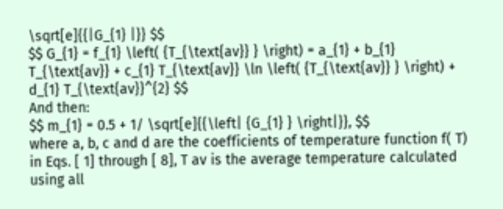\sqrt[e]{{|G_{1} |}} $$
$$ G_{1} = f_{1} \left( {T_{\text{av}} } \right) = a_{1} + b_{1} T_{\text{av}} + c_{1} T_{\text{av}} \ln \left( {T_{\text{av}} } \right) + d_{1} T_{\text{av}}^{2} $$
And then:
$$ m_{1} = 0.5 + 1/ \sqrt[e]{{\left| {G_{1} } \right|}}, $$
where a, b, c and d are the coefficients of temperature function f( T) in Eqs. [ 1] through [ 8], T av is the average temperature calculated using all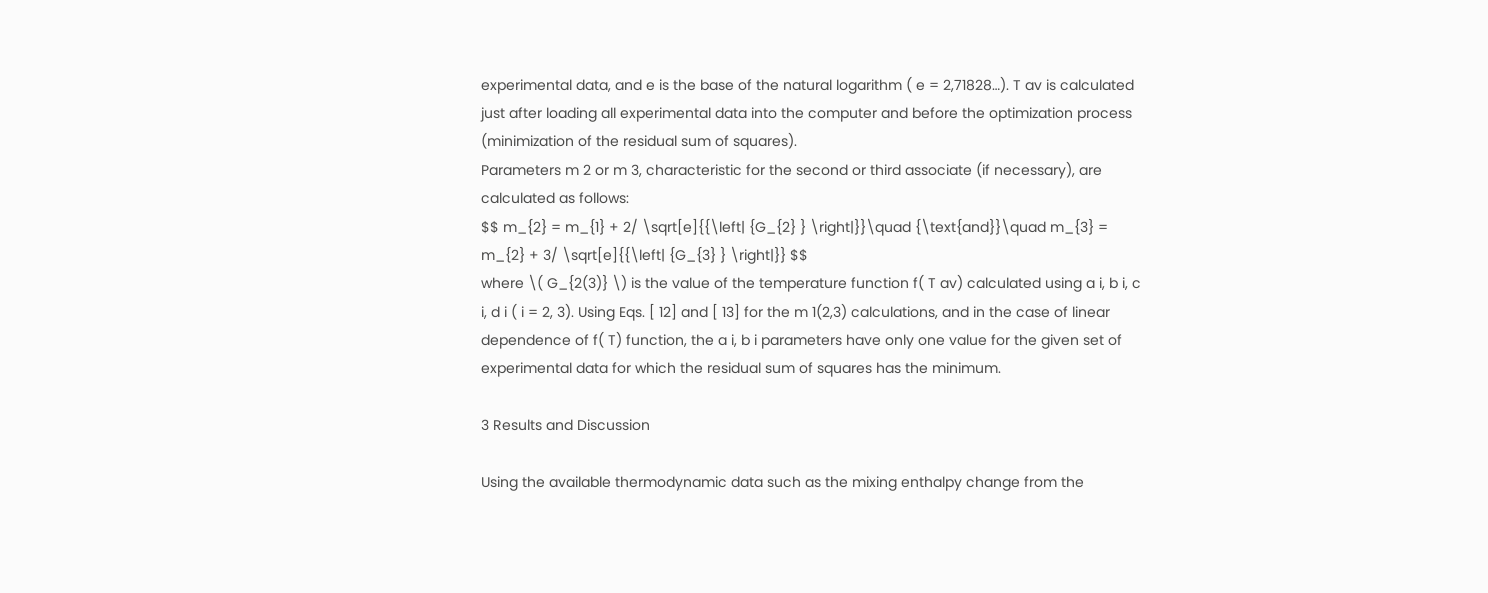experimental data, and e is the base of the natural logarithm ( e = 2,71828…). T av is calculated just after loading all experimental data into the computer and before the optimization process (minimization of the residual sum of squares).
Parameters m 2 or m 3, characteristic for the second or third associate (if necessary), are calculated as follows:
$$ m_{2} = m_{1} + 2/ \sqrt[e]{{\left| {G_{2} } \right|}}\quad {\text{and}}\quad m_{3} = m_{2} + 3/ \sqrt[e]{{\left| {G_{3} } \right|}} $$
where \( G_{2(3)} \) is the value of the temperature function f( T av) calculated using a i, b i, c i, d i ( i = 2, 3). Using Eqs. [ 12] and [ 13] for the m 1(2,3) calculations, and in the case of linear dependence of f( T) function, the a i, b i parameters have only one value for the given set of experimental data for which the residual sum of squares has the minimum.

3 Results and Discussion

Using the available thermodynamic data such as the mixing enthalpy change from the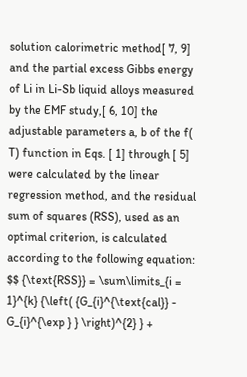solution calorimetric method[ 7, 9] and the partial excess Gibbs energy of Li in Li-Sb liquid alloys measured by the EMF study,[ 6, 10] the adjustable parameters a, b of the f( T) function in Eqs. [ 1] through [ 5] were calculated by the linear regression method, and the residual sum of squares (RSS), used as an optimal criterion, is calculated according to the following equation:
$$ {\text{RSS}} = \sum\limits_{i = 1}^{k} {\left( {G_{i}^{\text{cal}} - G_{i}^{\exp } } \right)^{2} } +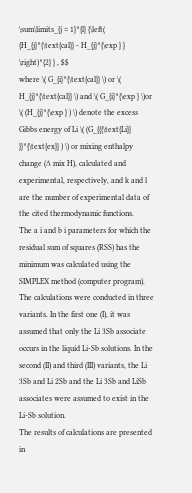\sum\limits_{j = 1}^{l} {\left( {H_{j}^{\text{cal}} - H_{j}^{\exp } } \right)^{2} } , $$
where \( G_{i}^{\text{cal}} \) or \( H_{j}^{\text{cal}} \) and \( G_{i}^{\exp } \)or \( (H_{j}^{\exp } ) \) denote the excess Gibbs energy of Li \( (G_{{{\text{Li}} }}^{\text{ex}} ) \) or mixing enthalpy change (∆ mix H), calculated and experimental, respectively, and k and l are the number of experimental data of the cited thermodynamic functions.
The a i and b i parameters for which the residual sum of squares (RSS) has the minimum was calculated using the SIMPLEX method (computer program).
The calculations were conducted in three variants. In the first one (I), it was assumed that only the Li 3Sb associate occurs in the liquid Li-Sb solutions. In the second (II) and third (III) variants, the Li 3Sb and Li 2Sb and the Li 3Sb and LiSb associates were assumed to exist in the Li-Sb solution.
The results of calculations are presented in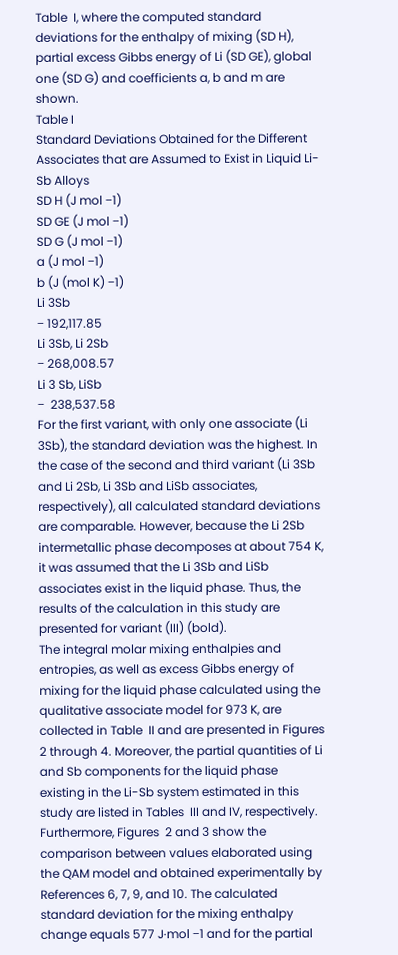Table  I, where the computed standard deviations for the enthalpy of mixing (SD H), partial excess Gibbs energy of Li (SD GE), global one (SD G) and coefficients a, b and m are shown.
Table I
Standard Deviations Obtained for the Different Associates that are Assumed to Exist in Liquid Li-Sb Alloys
SD H (J mol −1)
SD GE (J mol −1)
SD G (J mol −1)
a (J mol −1)
b (J (mol K) −1)
Li 3Sb
− 192,117.85
Li 3Sb, Li 2Sb
− 268,008.57
Li 3 Sb, LiSb
−  238,537.58
For the first variant, with only one associate (Li 3Sb), the standard deviation was the highest. In the case of the second and third variant (Li 3Sb and Li 2Sb, Li 3Sb and LiSb associates, respectively), all calculated standard deviations are comparable. However, because the Li 2Sb intermetallic phase decomposes at about 754 K, it was assumed that the Li 3Sb and LiSb associates exist in the liquid phase. Thus, the results of the calculation in this study are presented for variant (III) (bold).
The integral molar mixing enthalpies and entropies, as well as excess Gibbs energy of mixing for the liquid phase calculated using the qualitative associate model for 973 K, are collected in Table  II and are presented in Figures  2 through 4. Moreover, the partial quantities of Li and Sb components for the liquid phase existing in the Li-Sb system estimated in this study are listed in Tables  III and IV, respectively. Furthermore, Figures  2 and 3 show the comparison between values elaborated using the QAM model and obtained experimentally by References 6, 7, 9, and 10. The calculated standard deviation for the mixing enthalpy change equals 577 J·mol −1 and for the partial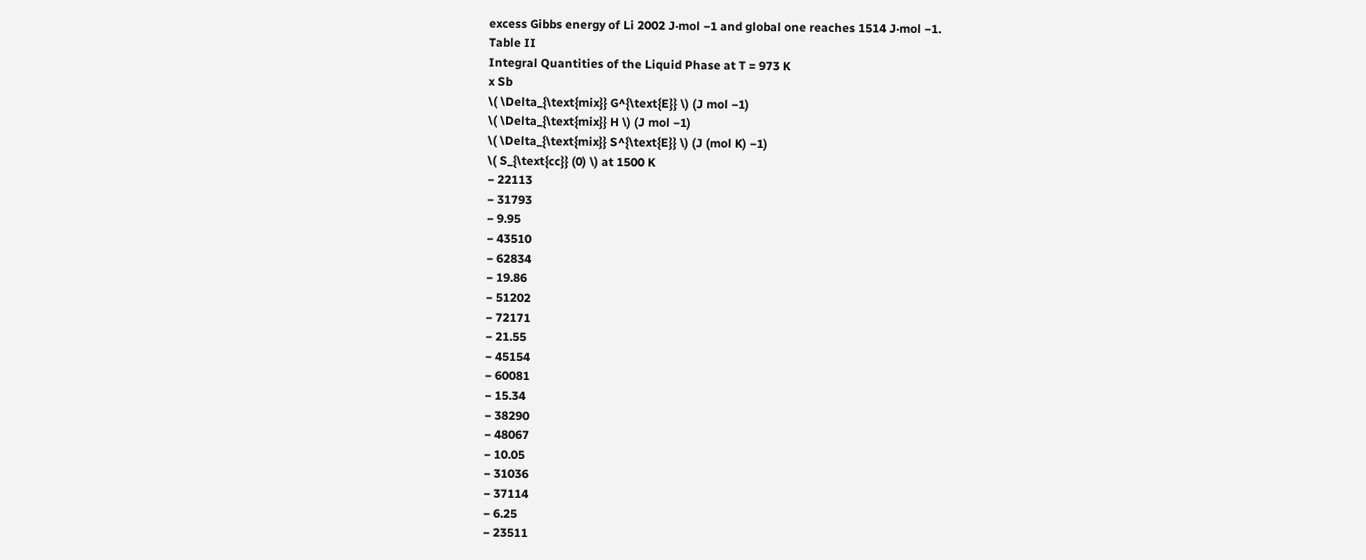excess Gibbs energy of Li 2002 J·mol −1 and global one reaches 1514 J·mol −1.
Table II
Integral Quantities of the Liquid Phase at T = 973 K
x Sb
\( \Delta_{\text{mix}} G^{\text{E}} \) (J mol −1)
\( \Delta_{\text{mix}} H \) (J mol −1)
\( \Delta_{\text{mix}} S^{\text{E}} \) (J (mol K) −1)
\( S_{\text{cc}} (0) \) at 1500 K
− 22113
− 31793
− 9.95
− 43510
− 62834
− 19.86
− 51202
− 72171
− 21.55
− 45154
− 60081
− 15.34
− 38290
− 48067
− 10.05
− 31036
− 37114
− 6.25
− 23511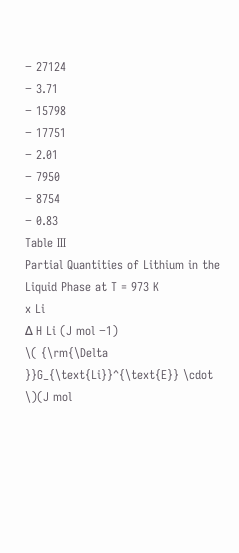− 27124
− 3.71
− 15798
− 17751
− 2.01
− 7950
− 8754
− 0.83
Table III
Partial Quantities of Lithium in the Liquid Phase at T = 973 K
x Li
Δ H Li (J mol −1)
\( {\rm{\Delta }}G_{\text{Li}}^{\text{E}} \cdot \)(J mol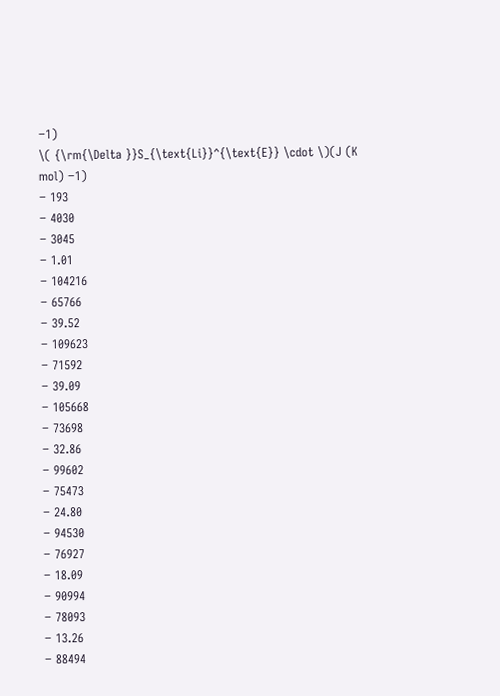−1)
\( {\rm{\Delta }}S_{\text{Li}}^{\text{E}} \cdot \)(J (K mol) −1)
− 193
− 4030
− 3045
− 1.01
− 104216
− 65766
− 39.52
− 109623
− 71592
− 39.09
− 105668
− 73698
− 32.86
− 99602
− 75473
− 24.80
− 94530
− 76927
− 18.09
− 90994
− 78093
− 13.26
− 88494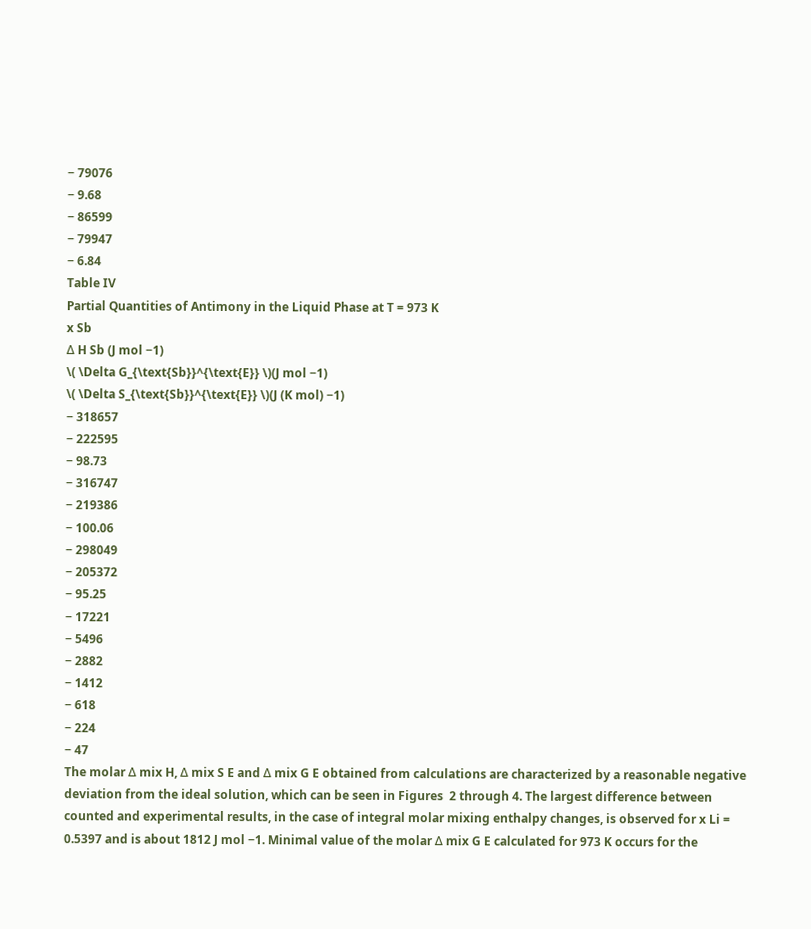− 79076
− 9.68
− 86599
− 79947
− 6.84
Table IV
Partial Quantities of Antimony in the Liquid Phase at T = 973 K
x Sb
Δ H Sb (J mol −1)
\( \Delta G_{\text{Sb}}^{\text{E}} \)(J mol −1)
\( \Delta S_{\text{Sb}}^{\text{E}} \)(J (K mol) −1)
− 318657
− 222595
− 98.73
− 316747
− 219386
− 100.06
− 298049
− 205372
− 95.25
− 17221
− 5496
− 2882
− 1412
− 618
− 224
− 47
The molar Δ mix H, Δ mix S E and Δ mix G E obtained from calculations are characterized by a reasonable negative deviation from the ideal solution, which can be seen in Figures  2 through 4. The largest difference between counted and experimental results, in the case of integral molar mixing enthalpy changes, is observed for x Li = 0.5397 and is about 1812 J mol −1. Minimal value of the molar Δ mix G E calculated for 973 K occurs for the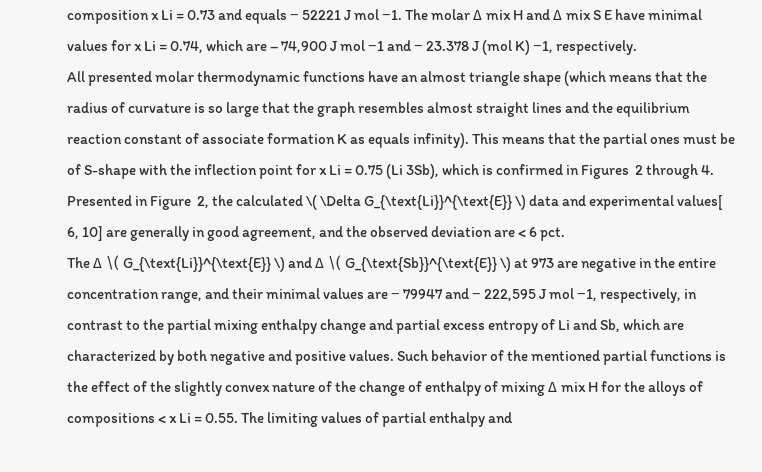composition x Li = 0.73 and equals − 52221 J mol −1. The molar Δ mix H and Δ mix S E have minimal values for x Li = 0.74, which are – 74,900 J mol −1 and − 23.378 J (mol K) −1, respectively.
All presented molar thermodynamic functions have an almost triangle shape (which means that the radius of curvature is so large that the graph resembles almost straight lines and the equilibrium reaction constant of associate formation K as equals infinity). This means that the partial ones must be of S-shape with the inflection point for x Li = 0.75 (Li 3Sb), which is confirmed in Figures  2 through 4. Presented in Figure  2, the calculated \( \Delta G_{\text{Li}}^{\text{E}} \) data and experimental values[ 6, 10] are generally in good agreement, and the observed deviation are < 6 pct.
The Δ \( G_{\text{Li}}^{\text{E}} \) and Δ \( G_{\text{Sb}}^{\text{E}} \) at 973 are negative in the entire concentration range, and their minimal values are − 79947 and − 222,595 J mol −1, respectively, in contrast to the partial mixing enthalpy change and partial excess entropy of Li and Sb, which are characterized by both negative and positive values. Such behavior of the mentioned partial functions is the effect of the slightly convex nature of the change of enthalpy of mixing Δ mix H for the alloys of compositions < x Li = 0.55. The limiting values of partial enthalpy and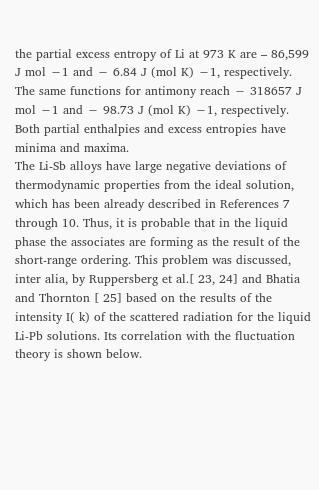the partial excess entropy of Li at 973 K are – 86,599 J mol −1 and − 6.84 J (mol K) −1, respectively. The same functions for antimony reach − 318657 J mol −1 and − 98.73 J (mol K) −1, respectively. Both partial enthalpies and excess entropies have minima and maxima.
The Li-Sb alloys have large negative deviations of thermodynamic properties from the ideal solution, which has been already described in References 7 through 10. Thus, it is probable that in the liquid phase the associates are forming as the result of the short-range ordering. This problem was discussed, inter alia, by Ruppersberg et al.[ 23, 24] and Bhatia and Thornton [ 25] based on the results of the intensity I( k) of the scattered radiation for the liquid Li-Pb solutions. Its correlation with the fluctuation theory is shown below.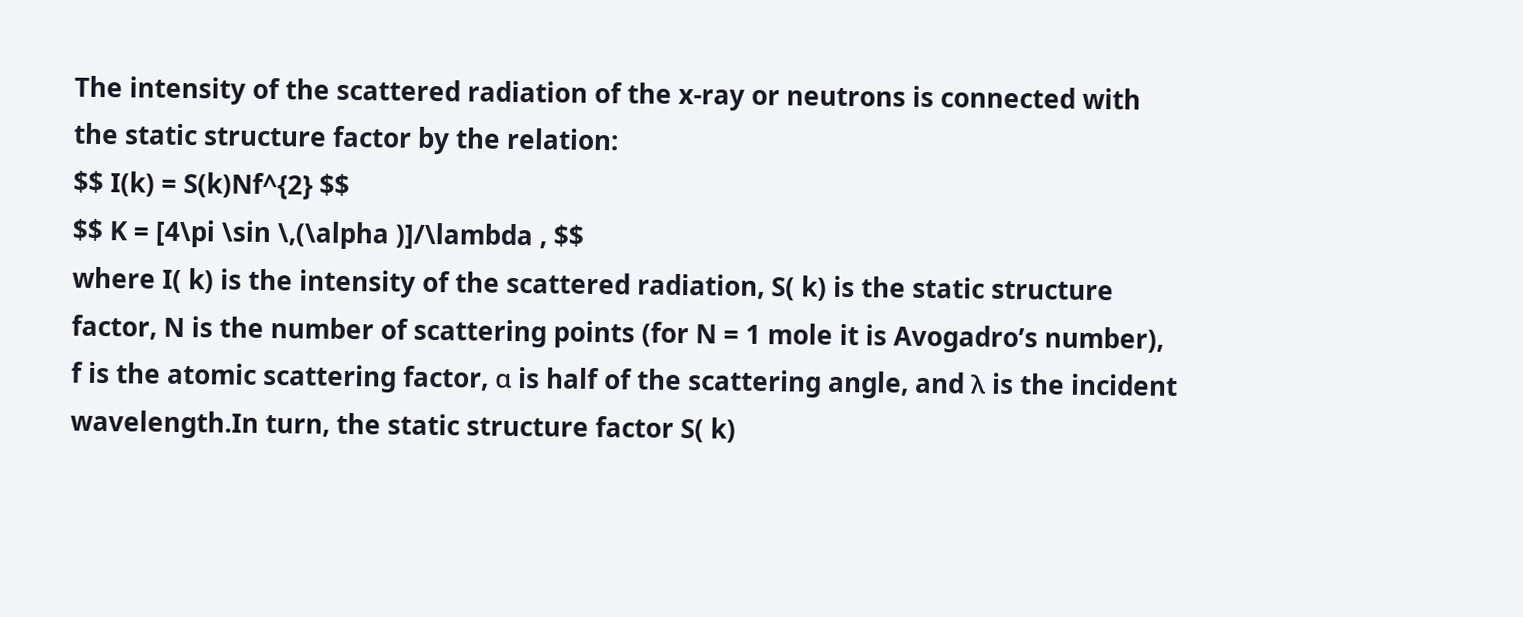The intensity of the scattered radiation of the x-ray or neutrons is connected with the static structure factor by the relation:
$$ I(k) = S(k)Nf^{2} $$
$$ K = [4\pi \sin \,(\alpha )]/\lambda , $$
where I( k) is the intensity of the scattered radiation, S( k) is the static structure factor, N is the number of scattering points (for N = 1 mole it is Avogadro’s number), f is the atomic scattering factor, α is half of the scattering angle, and λ is the incident wavelength.In turn, the static structure factor S( k)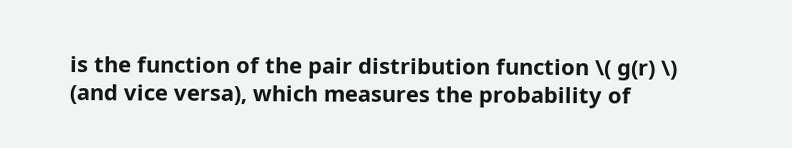is the function of the pair distribution function \( g(r) \) (and vice versa), which measures the probability of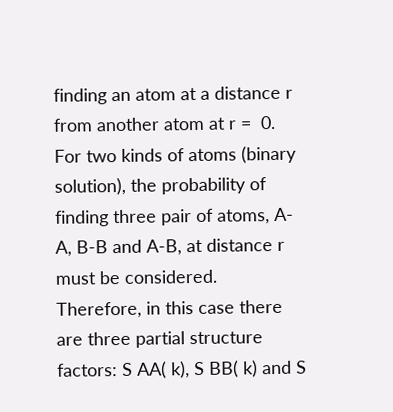finding an atom at a distance r from another atom at r =  0. For two kinds of atoms (binary solution), the probability of finding three pair of atoms, A-A, B-B and A-B, at distance r must be considered. Therefore, in this case there are three partial structure factors: S AA( k), S BB( k) and S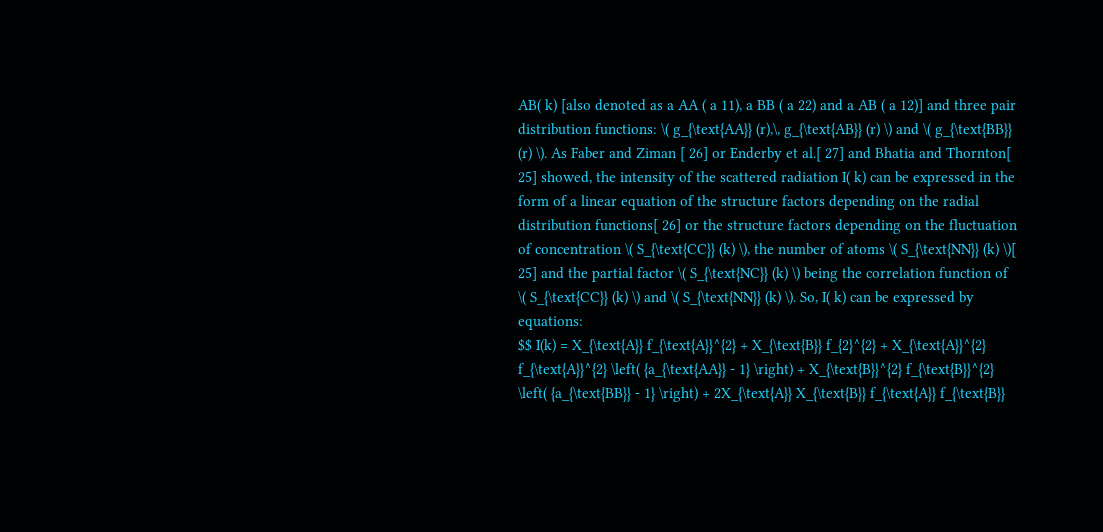AB( k) [also denoted as a AA ( a 11), a BB ( a 22) and a AB ( a 12)] and three pair distribution functions: \( g_{\text{AA}} (r),\, g_{\text{AB}} (r) \) and \( g_{\text{BB}} (r) \). As Faber and Ziman [ 26] or Enderby et al.[ 27] and Bhatia and Thornton[ 25] showed, the intensity of the scattered radiation I( k) can be expressed in the form of a linear equation of the structure factors depending on the radial distribution functions[ 26] or the structure factors depending on the fluctuation of concentration \( S_{\text{CC}} (k) \), the number of atoms \( S_{\text{NN}} (k) \)[ 25] and the partial factor \( S_{\text{NC}} (k) \) being the correlation function of \( S_{\text{CC}} (k) \) and \( S_{\text{NN}} (k) \). So, I( k) can be expressed by equations:
$$ I(k) = X_{\text{A}} f_{\text{A}}^{2} + X_{\text{B}} f_{2}^{2} + X_{\text{A}}^{2} f_{\text{A}}^{2} \left( {a_{\text{AA}} - 1} \right) + X_{\text{B}}^{2} f_{\text{B}}^{2} \left( {a_{\text{BB}} - 1} \right) + 2X_{\text{A}} X_{\text{B}} f_{\text{A}} f_{\text{B}}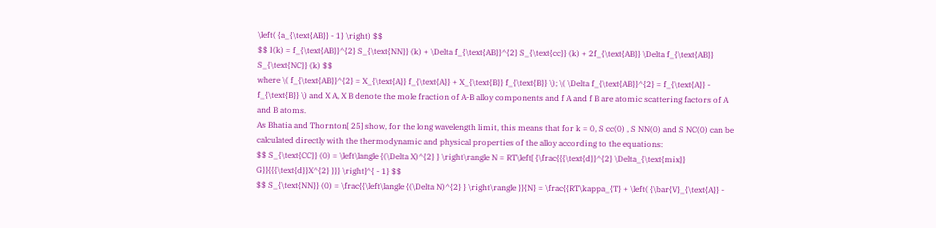\left( {a_{\text{AB}} - 1} \right) $$
$$ I(k) = f_{\text{AB}}^{2} S_{\text{NN}} (k) + \Delta f_{\text{AB}}^{2} S_{\text{cc}} (k) + 2f_{\text{AB}} \Delta f_{\text{AB}} S_{\text{NC}} (k) $$
where \( f_{\text{AB}}^{2} = X_{\text{A}} f_{\text{A}} + X_{\text{B}} f_{\text{B}} \); \( \Delta f_{\text{AB}}^{2} = f_{\text{A}} - f_{\text{B}} \) and X A, X B denote the mole fraction of A-B alloy components and f A and f B are atomic scattering factors of A and B atoms.
As Bhatia and Thornton[ 25] show, for the long wavelength limit, this means that for k = 0, S cc(0) , S NN(0) and S NC(0) can be calculated directly with the thermodynamic and physical properties of the alloy according to the equations:
$$ S_{\text{CC}} (0) = \left\langle {(\Delta X)^{2} } \right\rangle N = RT\left[ {\frac{{{\text{d}}^{2} \Delta_{\text{mix}} G}}{{{\text{d}}X^{2} }}} \right]^{ - 1} $$
$$ S_{\text{NN}} (0) = \frac{{\left\langle {(\Delta N)^{2} } \right\rangle }}{N} = \frac{{RT\kappa_{T} + \left( {\bar{V}_{\text{A}} -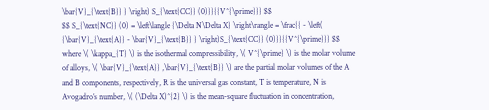\bar{V}_{\text{B}} } \right) S_{\text{CC}} (0)}}{{V^{\prime}}} $$
$$ S_{\text{NC}} (0) = \left\langle {\Delta N\Delta X} \right\rangle = \frac{{ - \left( {\bar{V}_{\text{A}} - \bar{V}_{\text{B}} } \right)S_{\text{CC}} (0)}}{{V^{\prime}}} $$
where \( \kappa_{T} \) is the isothermal compressibility, \( V^{\prime} \) is the molar volume of alloys, \( \bar{V}_{\text{A}} ,\bar{V}_{\text{B}} \) are the partial molar volumes of the A and B components, respectively, R is the universal gas constant, T is temperature, N is Avogadro’s number, \( (\Delta X)^{2} \) is the mean-square fluctuation in concentration,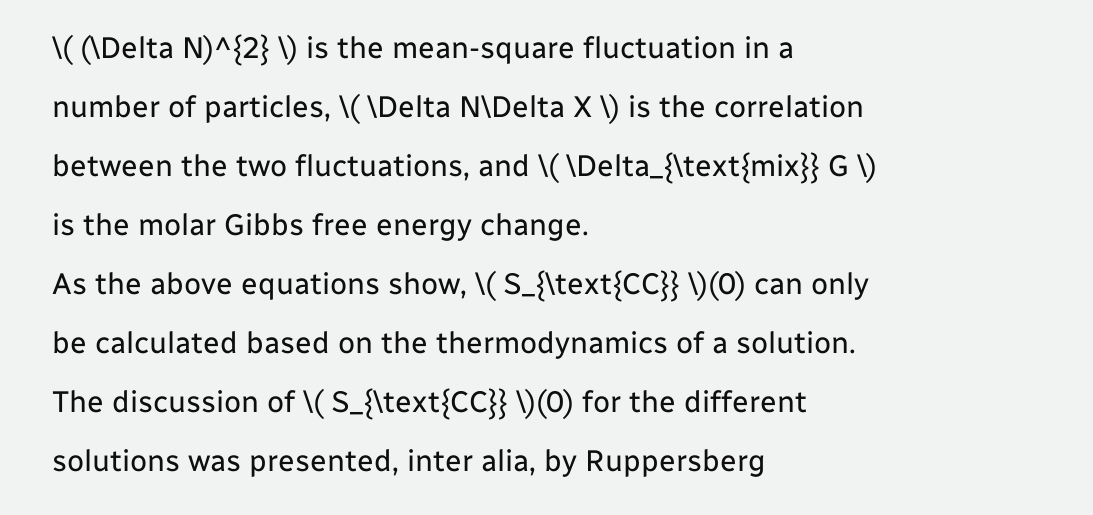\( (\Delta N)^{2} \) is the mean-square fluctuation in a number of particles, \( \Delta N\Delta X \) is the correlation between the two fluctuations, and \( \Delta_{\text{mix}} G \) is the molar Gibbs free energy change.
As the above equations show, \( S_{\text{CC}} \)(0) can only be calculated based on the thermodynamics of a solution. The discussion of \( S_{\text{CC}} \)(0) for the different solutions was presented, inter alia, by Ruppersberg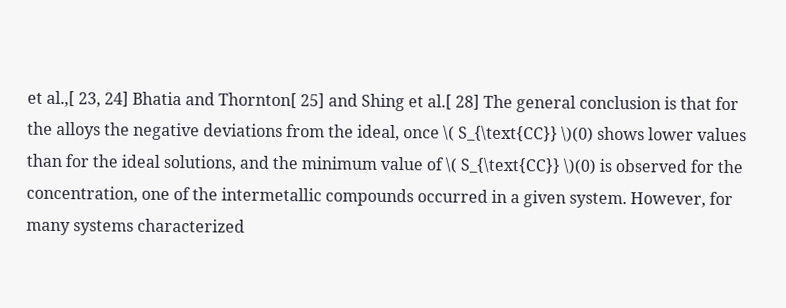et al.,[ 23, 24] Bhatia and Thornton[ 25] and Shing et al.[ 28] The general conclusion is that for the alloys the negative deviations from the ideal, once \( S_{\text{CC}} \)(0) shows lower values than for the ideal solutions, and the minimum value of \( S_{\text{CC}} \)(0) is observed for the concentration, one of the intermetallic compounds occurred in a given system. However, for many systems characterized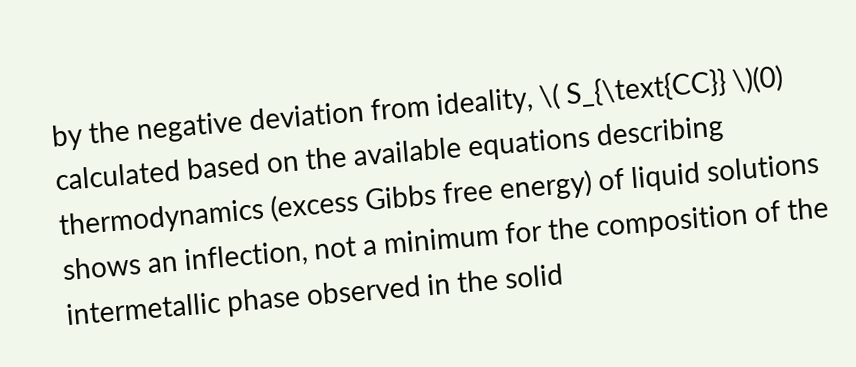by the negative deviation from ideality, \( S_{\text{CC}} \)(0) calculated based on the available equations describing thermodynamics (excess Gibbs free energy) of liquid solutions shows an inflection, not a minimum for the composition of the intermetallic phase observed in the solid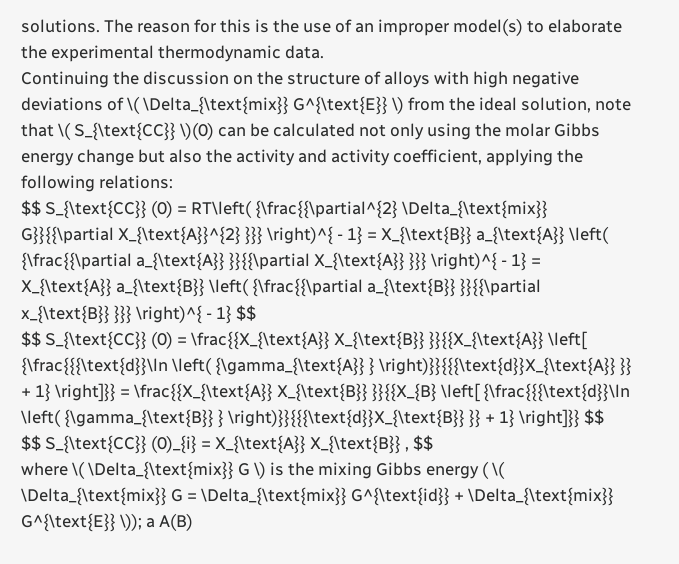solutions. The reason for this is the use of an improper model(s) to elaborate the experimental thermodynamic data.
Continuing the discussion on the structure of alloys with high negative deviations of \( \Delta_{\text{mix}} G^{\text{E}} \) from the ideal solution, note that \( S_{\text{CC}} \)(0) can be calculated not only using the molar Gibbs energy change but also the activity and activity coefficient, applying the following relations:
$$ S_{\text{CC}} (0) = RT\left( {\frac{{\partial^{2} \Delta_{\text{mix}} G}}{{\partial X_{\text{A}}^{2} }}} \right)^{ - 1} = X_{\text{B}} a_{\text{A}} \left( {\frac{{\partial a_{\text{A}} }}{{\partial X_{\text{A}} }}} \right)^{ - 1} = X_{\text{A}} a_{\text{B}} \left( {\frac{{\partial a_{\text{B}} }}{{\partial x_{\text{B}} }}} \right)^{ - 1} $$
$$ S_{\text{CC}} (0) = \frac{{X_{\text{A}} X_{\text{B}} }}{{X_{\text{A}} \left[ {\frac{{{\text{d}}\ln \left( {\gamma_{\text{A}} } \right)}}{{{\text{d}}X_{\text{A}} }} + 1} \right]}} = \frac{{X_{\text{A}} X_{\text{B}} }}{{X_{B} \left[ {\frac{{{\text{d}}\ln \left( {\gamma_{\text{B}} } \right)}}{{{\text{d}}X_{\text{B}} }} + 1} \right]}} $$
$$ S_{\text{CC}} (0)_{i} = X_{\text{A}} X_{\text{B}} , $$
where \( \Delta_{\text{mix}} G \) is the mixing Gibbs energy ( \( \Delta_{\text{mix}} G = \Delta_{\text{mix}} G^{\text{id}} + \Delta_{\text{mix}} G^{\text{E}} \)); a A(B)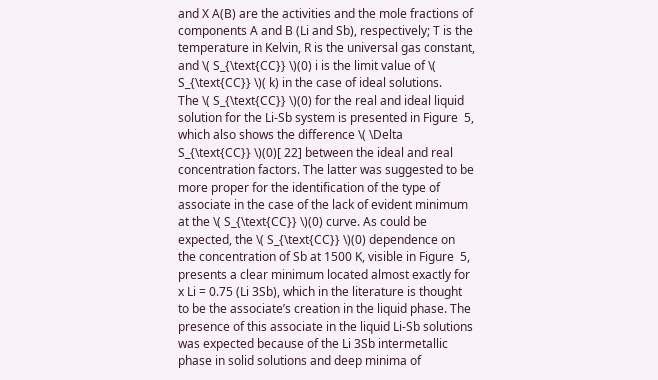and X A(B) are the activities and the mole fractions of components A and B (Li and Sb), respectively; T is the temperature in Kelvin, R is the universal gas constant, and \( S_{\text{CC}} \)(0) i is the limit value of \( S_{\text{CC}} \)( k) in the case of ideal solutions.
The \( S_{\text{CC}} \)(0) for the real and ideal liquid solution for the Li-Sb system is presented in Figure  5, which also shows the difference \( \Delta S_{\text{CC}} \)(0)[ 22] between the ideal and real concentration factors. The latter was suggested to be more proper for the identification of the type of associate in the case of the lack of evident minimum at the \( S_{\text{CC}} \)(0) curve. As could be expected, the \( S_{\text{CC}} \)(0) dependence on the concentration of Sb at 1500 K, visible in Figure  5, presents a clear minimum located almost exactly for x Li = 0.75 (Li 3Sb), which in the literature is thought to be the associate’s creation in the liquid phase. The presence of this associate in the liquid Li-Sb solutions was expected because of the Li 3Sb intermetallic phase in solid solutions and deep minima of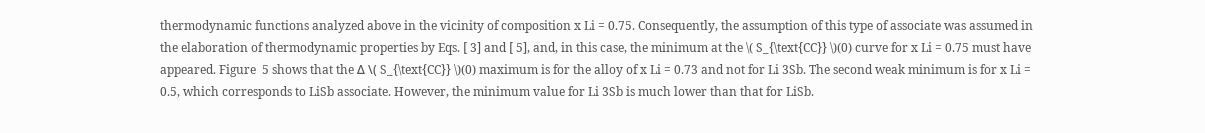thermodynamic functions analyzed above in the vicinity of composition x Li = 0.75. Consequently, the assumption of this type of associate was assumed in the elaboration of thermodynamic properties by Eqs. [ 3] and [ 5], and, in this case, the minimum at the \( S_{\text{CC}} \)(0) curve for x Li = 0.75 must have appeared. Figure  5 shows that the Δ \( S_{\text{CC}} \)(0) maximum is for the alloy of x Li = 0.73 and not for Li 3Sb. The second weak minimum is for x Li = 0.5, which corresponds to LiSb associate. However, the minimum value for Li 3Sb is much lower than that for LiSb.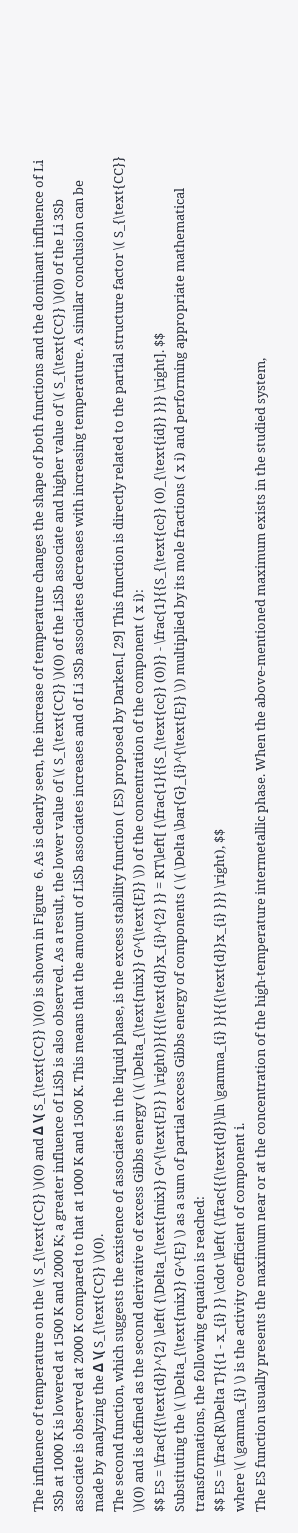The influence of temperature on the \( S_{\text{CC}} \)(0) and Δ \( S_{\text{CC}} \)(0) is shown in Figure  6. As is clearly seen, the increase of temperature changes the shape of both functions and the dominant influence of Li 3Sb at 1000 K is lowered at 1500 K and 2000 K; a greater influence of LiSb is also observed. As a result, the lower value of \( S_{\text{CC}} \)(0) of the LiSb associate and higher value of \( S_{\text{CC}} \)(0) of the Li 3Sb associate is observed at 2000 K compared to that at 1000 K and 1500 K. This means that the amount of LiSb associates increases and of Li 3Sb associates decreases with increasing temperature. A similar conclusion can be made by analyzing the Δ \( S_{\text{CC}} \)(0).
The second function, which suggests the existence of associates in the liquid phase, is the excess stability function ( ES) proposed by Darken.[ 29] This function is directly related to the partial structure factor \( S_{\text{CC}} \)(0) and is defined as the second derivative of excess Gibbs energy ( \( \Delta_{\text{mix}} G^{\text{E}} \)) of the concentration of the component ( x i):
$$ ES = \frac{{{\text{d}}^{2} \left( {\Delta_{\text{mix}} G^{\text{E}} } \right)}}{{{\text{d}}x_{i}^{2} }} = RT\left[ {\frac{1}{{S_{\text{cc}} (0)}} - \frac{1}{{S_{\text{cc}} (0)_{\text{id}} }}} \right]. $$
Substituting the \( \Delta_{\text{mix}} G^{E} \) as a sum of partial excess Gibbs energy of components ( \( \Delta \bar{G}_{i}^{\text{E}} \)) multiplied by its mole fractions ( x i) and performing appropriate mathematical transformations, the following equation is reached:
$$ ES = \frac{R\Delta T}{{1 - x_{i} }} \cdot \left( {\frac{{{\text{d}}\ln \gamma_{i} }}{{{\text{d}}x_{i} }}} \right), $$
where \( \gamma_{i} \) is the activity coefficient of component i.
The ES function usually presents the maximum near or at the concentration of the high-temperature intermetallic phase. When the above-mentioned maximum exists in the studied system,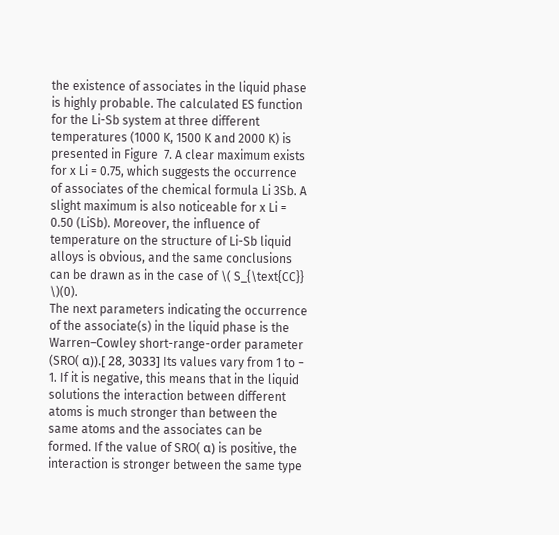the existence of associates in the liquid phase is highly probable. The calculated ES function for the Li-Sb system at three different temperatures (1000 K, 1500 K and 2000 K) is presented in Figure  7. A clear maximum exists for x Li = 0.75, which suggests the occurrence of associates of the chemical formula Li 3Sb. A slight maximum is also noticeable for x Li = 0.50 (LiSb). Moreover, the influence of temperature on the structure of Li-Sb liquid alloys is obvious, and the same conclusions can be drawn as in the case of \( S_{\text{CC}} \)(0).
The next parameters indicating the occurrence of the associate(s) in the liquid phase is the Warren–Cowley short-range-order parameter (SRO( α)).[ 28, 3033] Its values vary from 1 to − 1. If it is negative, this means that in the liquid solutions the interaction between different atoms is much stronger than between the same atoms and the associates can be formed. If the value of SRO( α) is positive, the interaction is stronger between the same type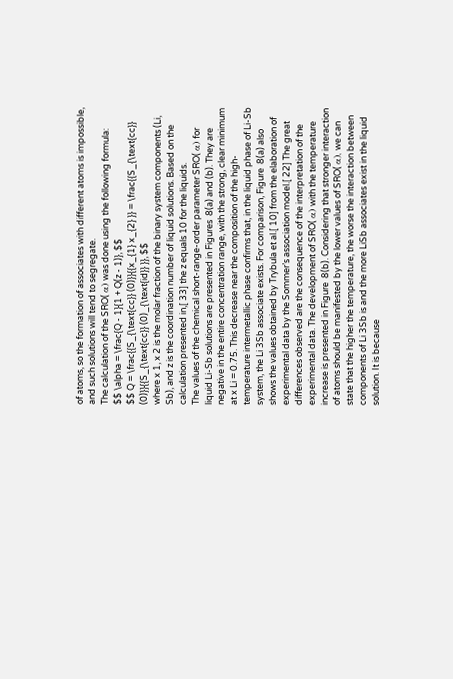of atoms, so the formation of associates with different atoms is impossible, and such solutions will tend to segregate.
The calculation of the SRO( α) was done using the following formula:
$$ \alpha = \frac{Q - 1}{1 + Q(z - 1)}, $$
$$ Q = \frac{{S_{\text{cc}} (0)}}{{x_{1} x_{2} }} = \frac{{S_{\text{cc}} (0)}}{{S_{\text{cc}} (0)_{\text{id}} }}, $$
where x 1, x 2 is the molar fraction of the binary system components (Li, Sb), and z is the coordination number of liquid solutions. Based on the calculation presented in,[ 33] the z equals 10 for the liquids.
The values of the chemical short-range-order parameter SRO( α) for liquid Li-Sb solutions are presented in Figures  8(a) and (b). They are negative in the entire concentration range, with the strong, clear minimum at x Li = 0.75. This decrease near the composition of the high-temperature intermetallic phase confirms that, in the liquid phase of Li-Sb system, the Li 3Sb associate exists. For comparison, Figure  8(a) also shows the values obtained by Trybula et al.[ 10] from the elaboration of experimental data by the Sommer’s association model.[ 22] The great differences observed are the consequence of the interpretation of the experimental data. The development of SRO( α) with the temperature increase is presented in Figure  8(b). Considering that stronger interaction of atoms should be manifested by the lower values of SRO( α), we can state that the higher the temperature, the worse the interaction between components of Li 3Sb is and the more LiSb associates exist in the liquid solution. It is because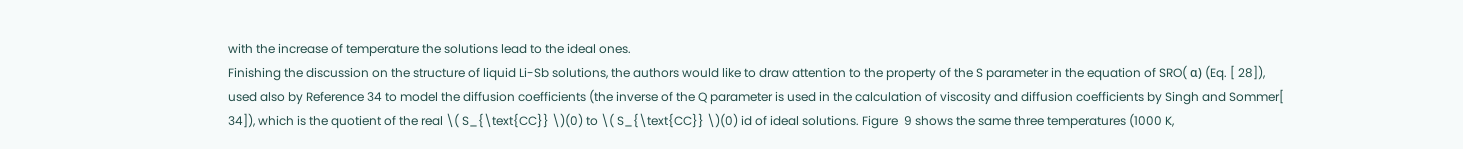with the increase of temperature the solutions lead to the ideal ones.
Finishing the discussion on the structure of liquid Li-Sb solutions, the authors would like to draw attention to the property of the S parameter in the equation of SRO( α) (Eq. [ 28]), used also by Reference 34 to model the diffusion coefficients (the inverse of the Q parameter is used in the calculation of viscosity and diffusion coefficients by Singh and Sommer[ 34]), which is the quotient of the real \( S_{\text{CC}} \)(0) to \( S_{\text{CC}} \)(0) id of ideal solutions. Figure  9 shows the same three temperatures (1000 K,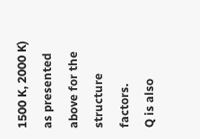1500 K, 2000 K) as presented above for the structure factors.
Q is also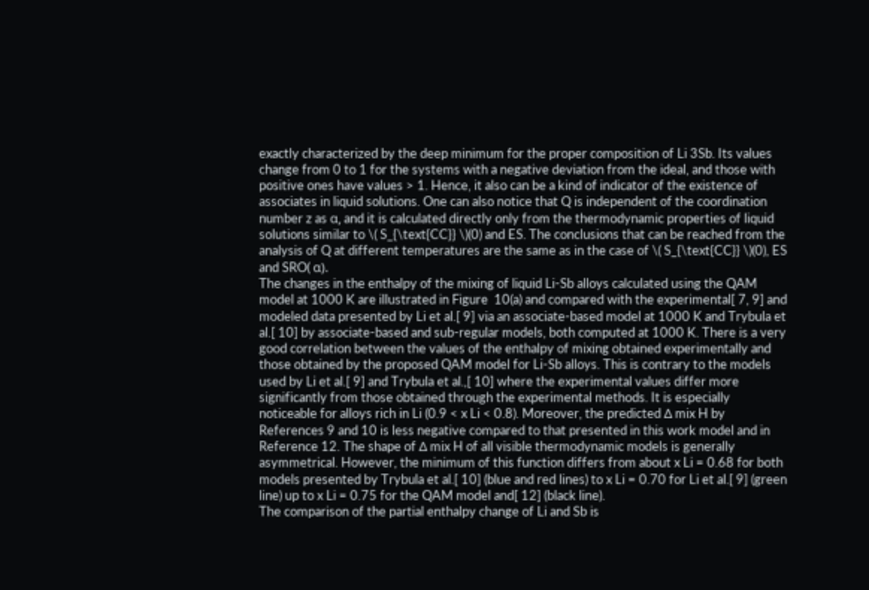exactly characterized by the deep minimum for the proper composition of Li 3Sb. Its values change from 0 to 1 for the systems with a negative deviation from the ideal, and those with positive ones have values > 1. Hence, it also can be a kind of indicator of the existence of associates in liquid solutions. One can also notice that Q is independent of the coordination number z as α, and it is calculated directly only from the thermodynamic properties of liquid solutions similar to \( S_{\text{CC}} \)(0) and ES. The conclusions that can be reached from the analysis of Q at different temperatures are the same as in the case of \( S_{\text{CC}} \)(0), ES and SRO( α).
The changes in the enthalpy of the mixing of liquid Li-Sb alloys calculated using the QAM model at 1000 K are illustrated in Figure  10(a) and compared with the experimental[ 7, 9] and modeled data presented by Li et al.[ 9] via an associate-based model at 1000 K and Trybula et al.[ 10] by associate-based and sub-regular models, both computed at 1000 K. There is a very good correlation between the values of the enthalpy of mixing obtained experimentally and those obtained by the proposed QAM model for Li-Sb alloys. This is contrary to the models used by Li et al.[ 9] and Trybula et al.,[ 10] where the experimental values differ more significantly from those obtained through the experimental methods. It is especially noticeable for alloys rich in Li (0.9 < x Li < 0.8). Moreover, the predicted Δ mix H by References 9 and 10 is less negative compared to that presented in this work model and in Reference 12. The shape of Δ mix H of all visible thermodynamic models is generally asymmetrical. However, the minimum of this function differs from about x Li = 0.68 for both models presented by Trybula et al.[ 10] (blue and red lines) to x Li = 0.70 for Li et al.[ 9] (green line) up to x Li = 0.75 for the QAM model and[ 12] (black line).
The comparison of the partial enthalpy change of Li and Sb is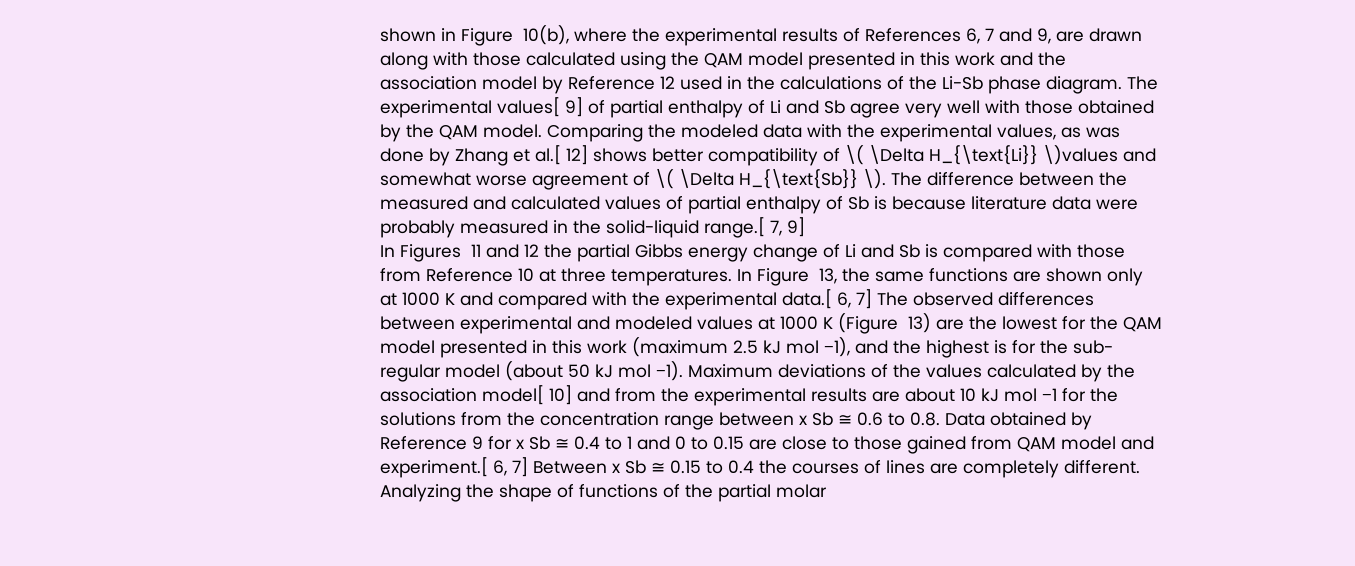shown in Figure  10(b), where the experimental results of References 6, 7 and 9, are drawn along with those calculated using the QAM model presented in this work and the association model by Reference 12 used in the calculations of the Li-Sb phase diagram. The experimental values[ 9] of partial enthalpy of Li and Sb agree very well with those obtained by the QAM model. Comparing the modeled data with the experimental values, as was done by Zhang et al.[ 12] shows better compatibility of \( \Delta H_{\text{Li}} \)values and somewhat worse agreement of \( \Delta H_{\text{Sb}} \). The difference between the measured and calculated values of partial enthalpy of Sb is because literature data were probably measured in the solid-liquid range.[ 7, 9]
In Figures  11 and 12 the partial Gibbs energy change of Li and Sb is compared with those from Reference 10 at three temperatures. In Figure  13, the same functions are shown only at 1000 K and compared with the experimental data.[ 6, 7] The observed differences between experimental and modeled values at 1000 K (Figure  13) are the lowest for the QAM model presented in this work (maximum 2.5 kJ mol −1), and the highest is for the sub-regular model (about 50 kJ mol −1). Maximum deviations of the values calculated by the association model[ 10] and from the experimental results are about 10 kJ mol −1 for the solutions from the concentration range between x Sb ≅ 0.6 to 0.8. Data obtained by Reference 9 for x Sb ≅ 0.4 to 1 and 0 to 0.15 are close to those gained from QAM model and experiment.[ 6, 7] Between x Sb ≅ 0.15 to 0.4 the courses of lines are completely different. Analyzing the shape of functions of the partial molar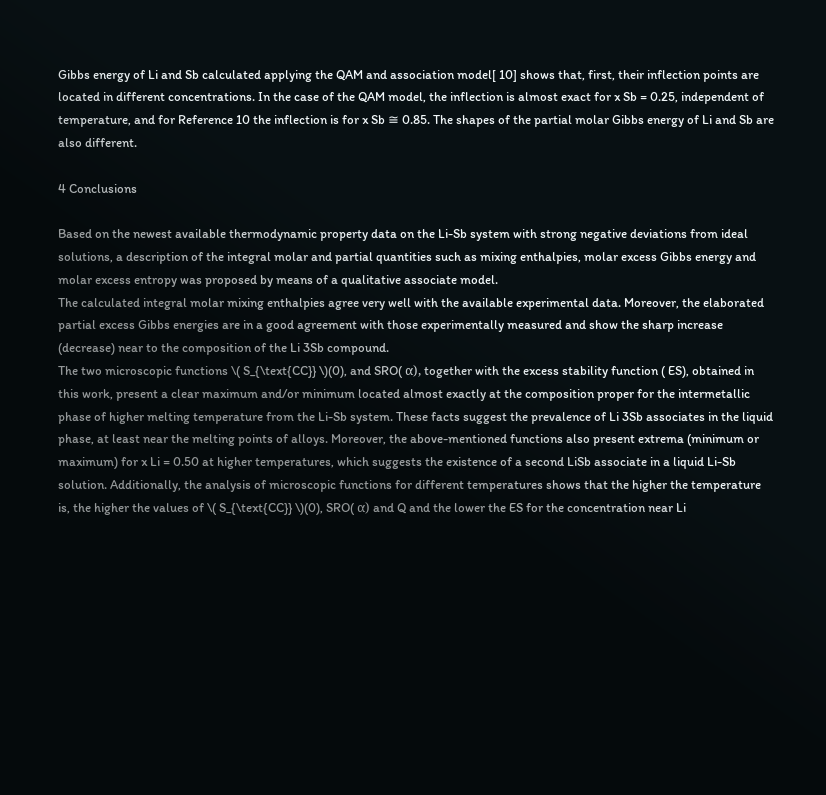Gibbs energy of Li and Sb calculated applying the QAM and association model[ 10] shows that, first, their inflection points are located in different concentrations. In the case of the QAM model, the inflection is almost exact for x Sb = 0.25, independent of temperature, and for Reference 10 the inflection is for x Sb ≅ 0.85. The shapes of the partial molar Gibbs energy of Li and Sb are also different.

4 Conclusions

Based on the newest available thermodynamic property data on the Li-Sb system with strong negative deviations from ideal solutions, a description of the integral molar and partial quantities such as mixing enthalpies, molar excess Gibbs energy and molar excess entropy was proposed by means of a qualitative associate model.
The calculated integral molar mixing enthalpies agree very well with the available experimental data. Moreover, the elaborated partial excess Gibbs energies are in a good agreement with those experimentally measured and show the sharp increase (decrease) near to the composition of the Li 3Sb compound.
The two microscopic functions \( S_{\text{CC}} \)(0), and SRO( α), together with the excess stability function ( ES), obtained in this work, present a clear maximum and/or minimum located almost exactly at the composition proper for the intermetallic phase of higher melting temperature from the Li-Sb system. These facts suggest the prevalence of Li 3Sb associates in the liquid phase, at least near the melting points of alloys. Moreover, the above-mentioned functions also present extrema (minimum or maximum) for x Li = 0.50 at higher temperatures, which suggests the existence of a second LiSb associate in a liquid Li-Sb solution. Additionally, the analysis of microscopic functions for different temperatures shows that the higher the temperature is, the higher the values of \( S_{\text{CC}} \)(0), SRO( α) and Q and the lower the ES for the concentration near Li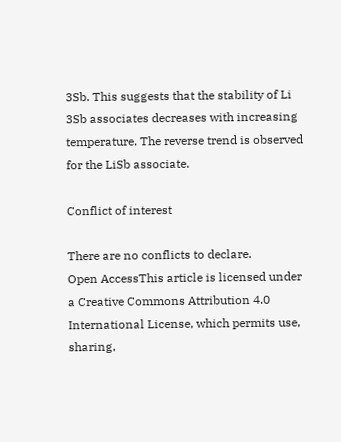3Sb. This suggests that the stability of Li 3Sb associates decreases with increasing temperature. The reverse trend is observed for the LiSb associate.

Conflict of interest

There are no conflicts to declare.
Open AccessThis article is licensed under a Creative Commons Attribution 4.0 International License, which permits use, sharing,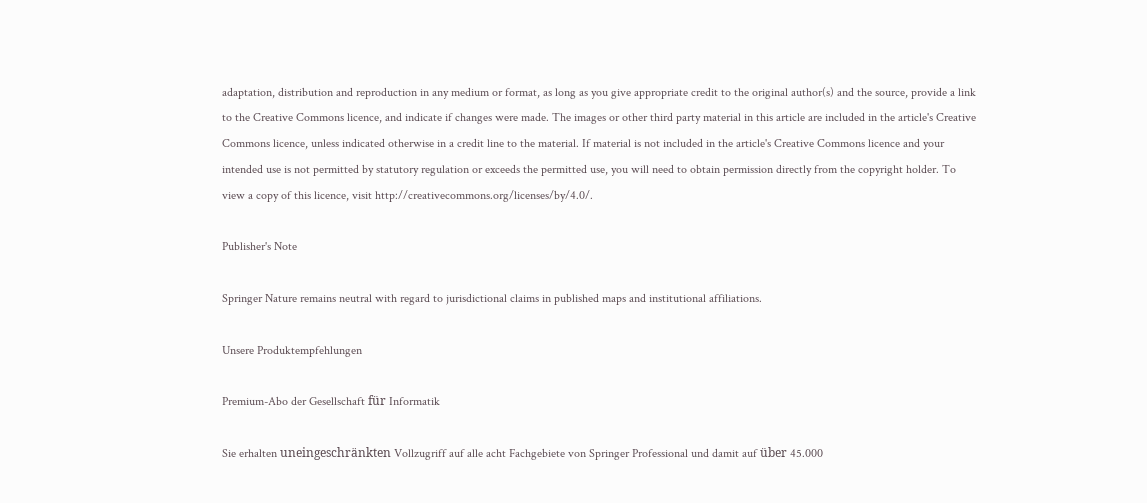adaptation, distribution and reproduction in any medium or format, as long as you give appropriate credit to the original author(s) and the source, provide a link to the Creative Commons licence, and indicate if changes were made. The images or other third party material in this article are included in the article's Creative Commons licence, unless indicated otherwise in a credit line to the material. If material is not included in the article's Creative Commons licence and your intended use is not permitted by statutory regulation or exceeds the permitted use, you will need to obtain permission directly from the copyright holder. To view a copy of this licence, visit http://creativecommons.org/licenses/by/4.0/.

Publisher's Note

Springer Nature remains neutral with regard to jurisdictional claims in published maps and institutional affiliations.

Unsere Produktempfehlungen

Premium-Abo der Gesellschaft für Informatik

Sie erhalten uneingeschränkten Vollzugriff auf alle acht Fachgebiete von Springer Professional und damit auf über 45.000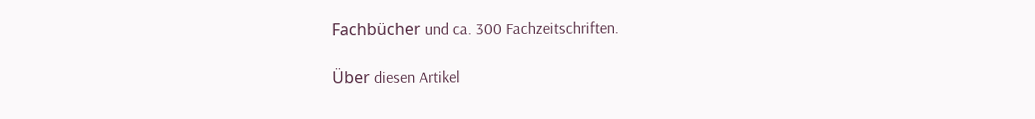Fachbücher und ca. 300 Fachzeitschriften.

Über diesen Artikel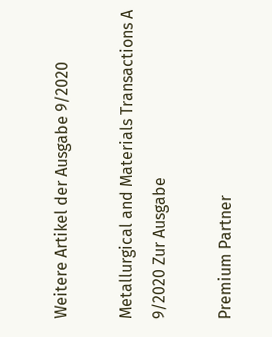Weitere Artikel der Ausgabe 9/2020

Metallurgical and Materials Transactions A 9/2020 Zur Ausgabe

Premium Partner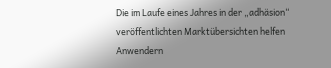Die im Laufe eines Jahres in der „adhäsion“ veröffentlichten Marktübersichten helfen Anwendern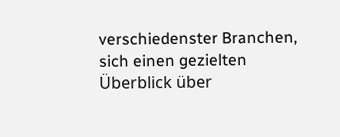verschiedenster Branchen, sich einen gezielten Überblick über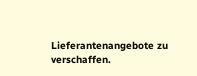Lieferantenangebote zu verschaffen.